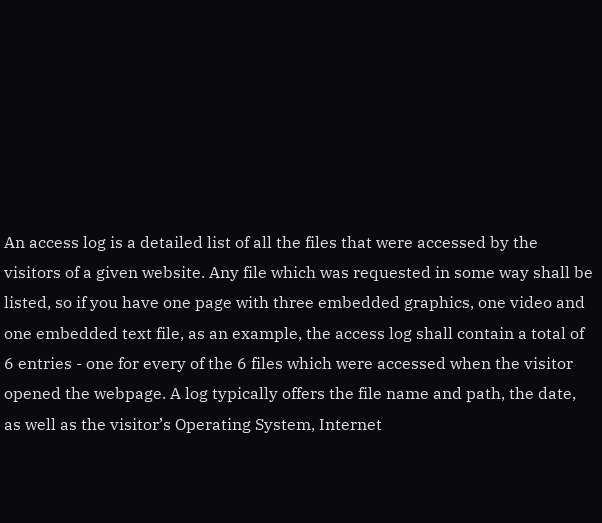An access log is a detailed list of all the files that were accessed by the visitors of a given website. Any file which was requested in some way shall be listed, so if you have one page with three embedded graphics, one video and one embedded text file, as an example, the access log shall contain a total of 6 entries - one for every of the 6 files which were accessed when the visitor opened the webpage. A log typically offers the file name and path, the date, as well as the visitor’s Operating System, Internet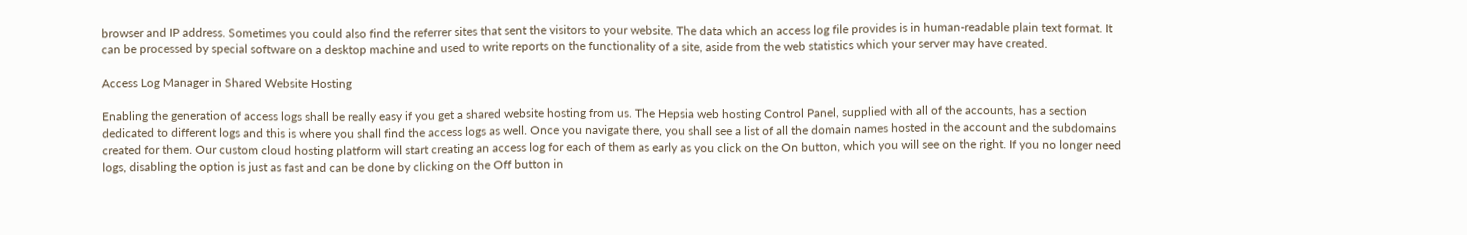browser and IP address. Sometimes you could also find the referrer sites that sent the visitors to your website. The data which an access log file provides is in human-readable plain text format. It can be processed by special software on a desktop machine and used to write reports on the functionality of a site, aside from the web statistics which your server may have created.

Access Log Manager in Shared Website Hosting

Enabling the generation of access logs shall be really easy if you get a shared website hosting from us. The Hepsia web hosting Control Panel, supplied with all of the accounts, has a section dedicated to different logs and this is where you shall find the access logs as well. Once you navigate there, you shall see a list of all the domain names hosted in the account and the subdomains created for them. Our custom cloud hosting platform will start creating an access log for each of them as early as you click on the On button, which you will see on the right. If you no longer need logs, disabling the option is just as fast and can be done by clicking on the Off button in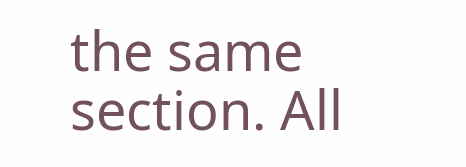the same section. All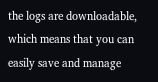the logs are downloadable, which means that you can easily save and manage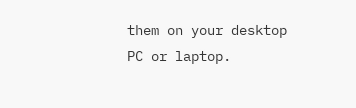them on your desktop PC or laptop.